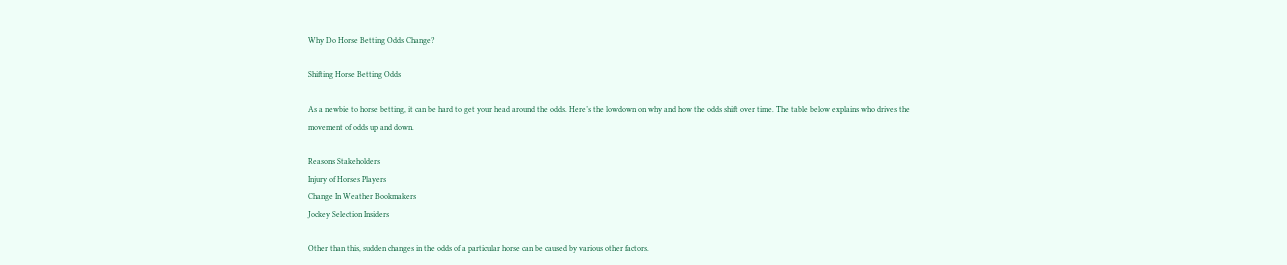Why Do Horse Betting Odds Change?

Shifting Horse Betting Odds

As a newbie to horse betting, it can be hard to get your head around the odds. Here’s the lowdown on why and how the odds shift over time. The table below explains who drives the movement of odds up and down.

Reasons Stakeholders
Injury of Horses Players
Change In Weather Bookmakers
Jockey Selection Insiders

Other than this, sudden changes in the odds of a particular horse can be caused by various other factors.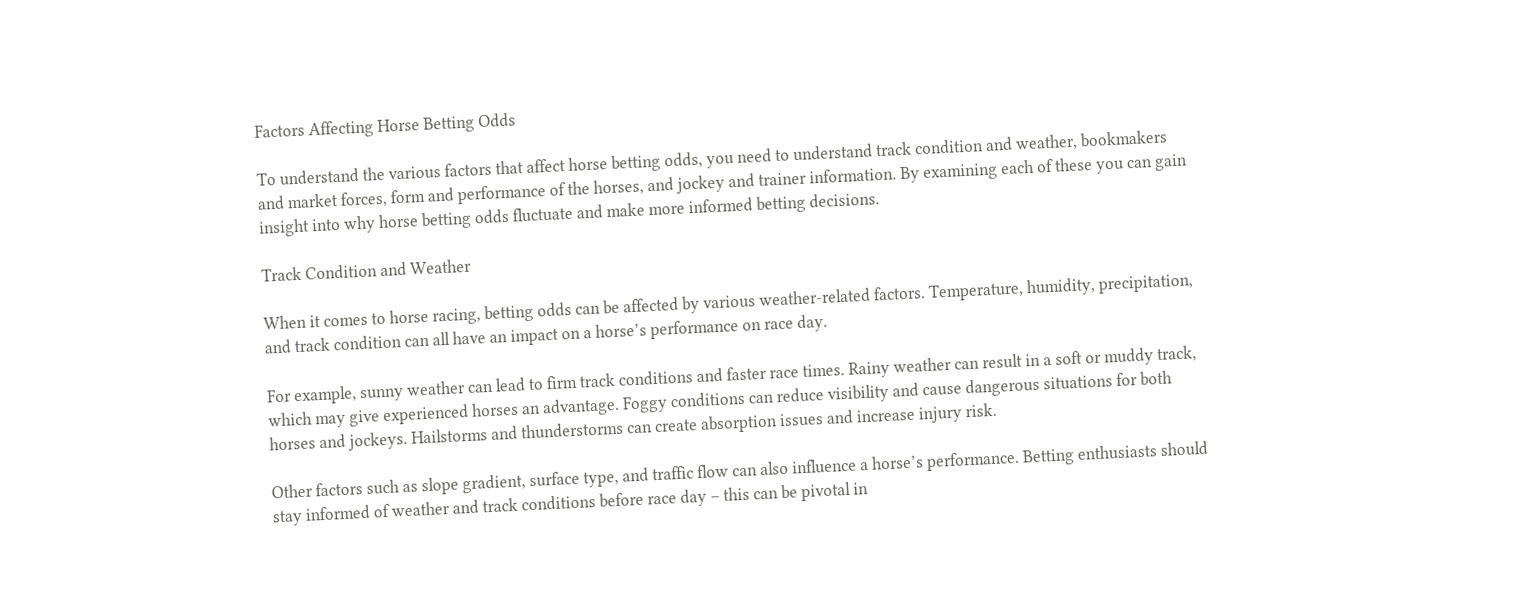Factors Affecting Horse Betting Odds

To understand the various factors that affect horse betting odds, you need to understand track condition and weather, bookmakers and market forces, form and performance of the horses, and jockey and trainer information. By examining each of these you can gain insight into why horse betting odds fluctuate and make more informed betting decisions.

Track Condition and Weather

When it comes to horse racing, betting odds can be affected by various weather-related factors. Temperature, humidity, precipitation, and track condition can all have an impact on a horse’s performance on race day.

For example, sunny weather can lead to firm track conditions and faster race times. Rainy weather can result in a soft or muddy track, which may give experienced horses an advantage. Foggy conditions can reduce visibility and cause dangerous situations for both horses and jockeys. Hailstorms and thunderstorms can create absorption issues and increase injury risk.

Other factors such as slope gradient, surface type, and traffic flow can also influence a horse’s performance. Betting enthusiasts should stay informed of weather and track conditions before race day – this can be pivotal in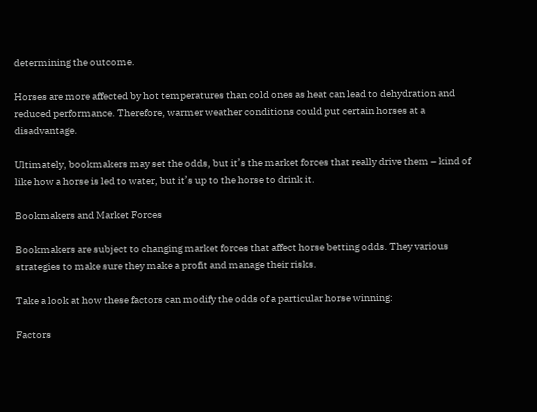determining the outcome.

Horses are more affected by hot temperatures than cold ones as heat can lead to dehydration and reduced performance. Therefore, warmer weather conditions could put certain horses at a disadvantage.

Ultimately, bookmakers may set the odds, but it’s the market forces that really drive them – kind of like how a horse is led to water, but it’s up to the horse to drink it.

Bookmakers and Market Forces

Bookmakers are subject to changing market forces that affect horse betting odds. They various strategies to make sure they make a profit and manage their risks.

Take a look at how these factors can modify the odds of a particular horse winning:

Factors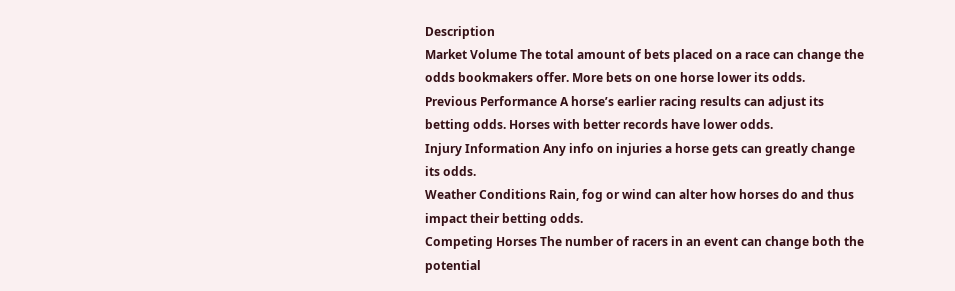Description
Market Volume The total amount of bets placed on a race can change the odds bookmakers offer. More bets on one horse lower its odds.
Previous Performance A horse’s earlier racing results can adjust its betting odds. Horses with better records have lower odds.
Injury Information Any info on injuries a horse gets can greatly change its odds.
Weather Conditions Rain, fog or wind can alter how horses do and thus impact their betting odds.
Competing Horses The number of racers in an event can change both the potential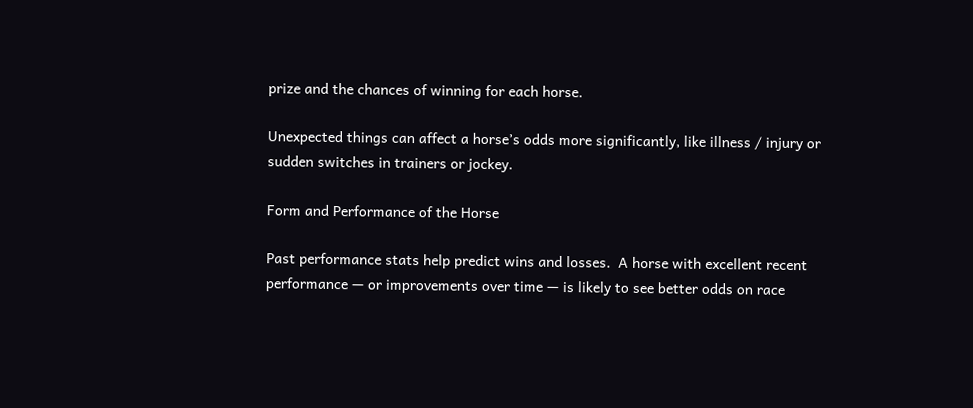prize and the chances of winning for each horse.

Unexpected things can affect a horse’s odds more significantly, like illness / injury or sudden switches in trainers or jockey.

Form and Performance of the Horse

Past performance stats help predict wins and losses.  A horse with excellent recent performance — or improvements over time — is likely to see better odds on race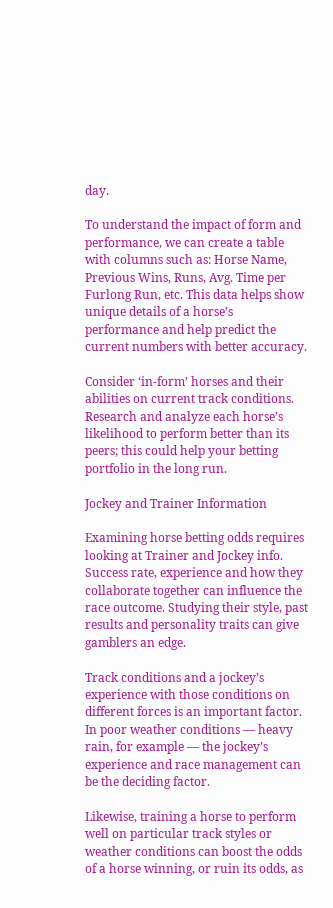day.

To understand the impact of form and performance, we can create a table with columns such as: Horse Name, Previous Wins, Runs, Avg. Time per Furlong Run, etc. This data helps show unique details of a horse’s performance and help predict the current numbers with better accuracy.

Consider ‘in-form’ horses and their abilities on current track conditions. Research and analyze each horse’s likelihood to perform better than its peers; this could help your betting portfolio in the long run.

Jockey and Trainer Information

Examining horse betting odds requires looking at Trainer and Jockey info. Success rate, experience and how they collaborate together can influence the race outcome. Studying their style, past results and personality traits can give gamblers an edge.

Track conditions and a jockey’s experience with those conditions on different forces is an important factor.  In poor weather conditions — heavy rain, for example — the jockey’s experience and race management can be the deciding factor.

Likewise, training a horse to perform well on particular track styles or weather conditions can boost the odds of a horse winning, or ruin its odds, as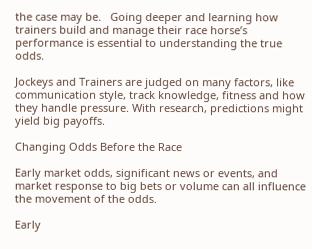the case may be.   Going deeper and learning how trainers build and manage their race horse’s performance is essential to understanding the true odds.

Jockeys and Trainers are judged on many factors, like communication style, track knowledge, fitness and how they handle pressure. With research, predictions might yield big payoffs.

Changing Odds Before the Race

Early market odds, significant news or events, and market response to big bets or volume can all influence the movement of the odds.

Early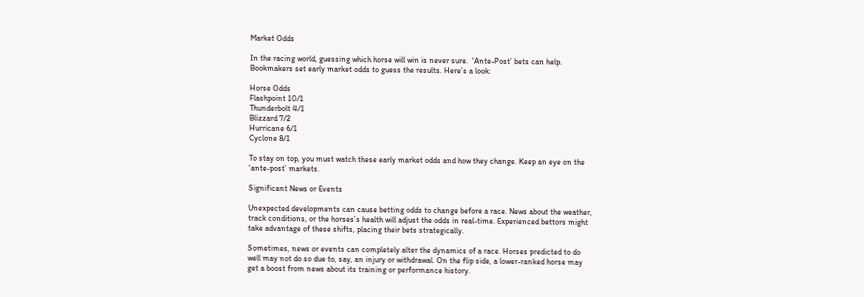Market Odds

In the racing world, guessing which horse will win is never sure.  ‘Ante-Post’ bets can help. Bookmakers set early market odds to guess the results. Here’s a look:

Horse Odds
Flashpoint 10/1
Thunderbolt 4/1
Blizzard 7/2
Hurricane 6/1
Cyclone 8/1

To stay on top, you must watch these early market odds and how they change. Keep an eye on the ‘ante-post’ markets.

Significant News or Events

Unexpected developments can cause betting odds to change before a race. News about the weather, track conditions, or the horses’s health will adjust the odds in real-time. Experienced bettors might take advantage of these shifts, placing their bets strategically.

Sometimes, news or events can completely alter the dynamics of a race. Horses predicted to do well may not do so due to, say, an injury or withdrawal. On the flip side, a lower-ranked horse may get a boost from news about its training or performance history.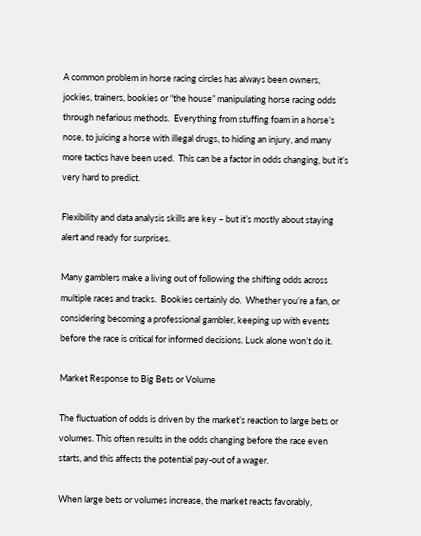A common problem in horse racing circles has always been owners, jockies, trainers, bookies or “the house” manipulating horse racing odds through nefarious methods.  Everything from stuffing foam in a horse’s nose, to juicing a horse with illegal drugs, to hiding an injury, and many more tactics have been used.  This can be a factor in odds changing, but it’s very hard to predict.

Flexibility and data analysis skills are key – but it’s mostly about staying alert and ready for surprises.

Many gamblers make a living out of following the shifting odds across multiple races and tracks.  Bookies certainly do.  Whether you’re a fan, or considering becoming a professional gambler, keeping up with events before the race is critical for informed decisions. Luck alone won’t do it.

Market Response to Big Bets or Volume

The fluctuation of odds is driven by the market’s reaction to large bets or volumes. This often results in the odds changing before the race even starts, and this affects the potential pay-out of a wager.

When large bets or volumes increase, the market reacts favorably,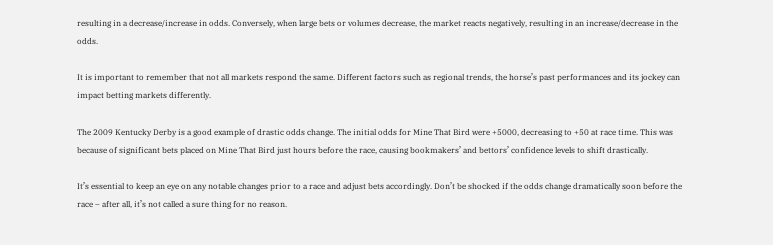resulting in a decrease/increase in odds. Conversely, when large bets or volumes decrease, the market reacts negatively, resulting in an increase/decrease in the odds.

It is important to remember that not all markets respond the same. Different factors such as regional trends, the horse’s past performances and its jockey can impact betting markets differently.

The 2009 Kentucky Derby is a good example of drastic odds change. The initial odds for Mine That Bird were +5000, decreasing to +50 at race time. This was because of significant bets placed on Mine That Bird just hours before the race, causing bookmakers’ and bettors’ confidence levels to shift drastically.

It’s essential to keep an eye on any notable changes prior to a race and adjust bets accordingly. Don’t be shocked if the odds change dramatically soon before the race – after all, it’s not called a sure thing for no reason.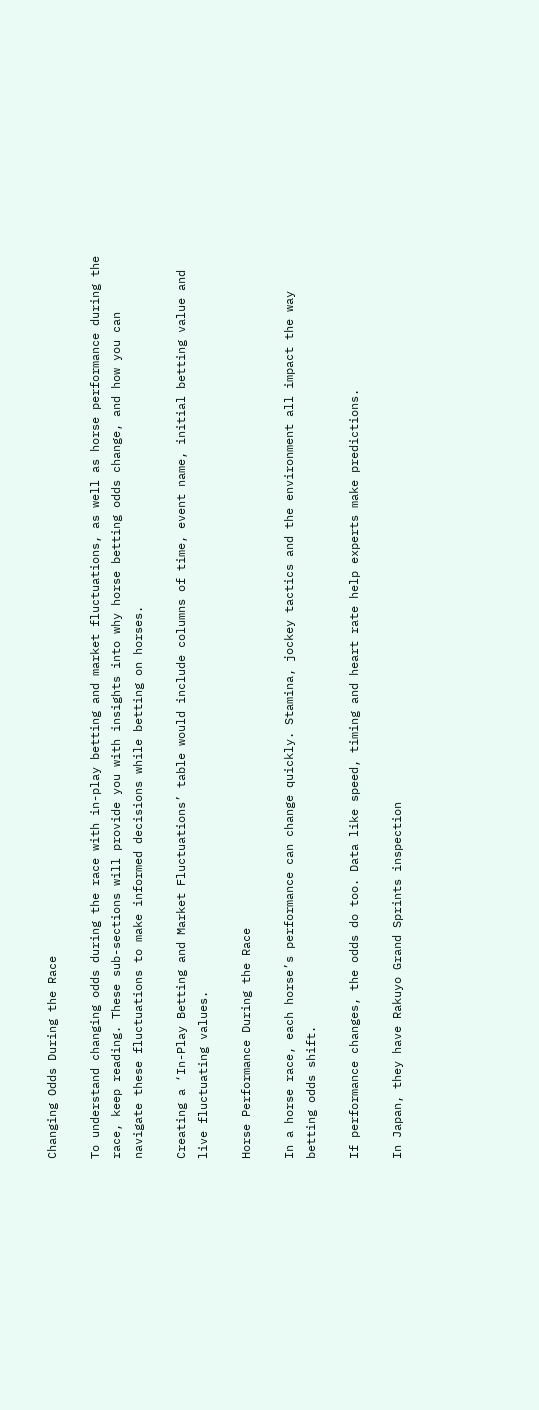Changing Odds During the Race

To understand changing odds during the race with in-play betting and market fluctuations, as well as horse performance during the race, keep reading. These sub-sections will provide you with insights into why horse betting odds change, and how you can navigate these fluctuations to make informed decisions while betting on horses.

Creating a ‘In-Play Betting and Market Fluctuations’ table would include columns of time, event name, initial betting value and live fluctuating values.

Horse Performance During the Race

In a horse race, each horse’s performance can change quickly. Stamina, jockey tactics and the environment all impact the way betting odds shift.

If performance changes, the odds do too. Data like speed, timing and heart rate help experts make predictions.

In Japan, they have Rakuyo Grand Sprints inspection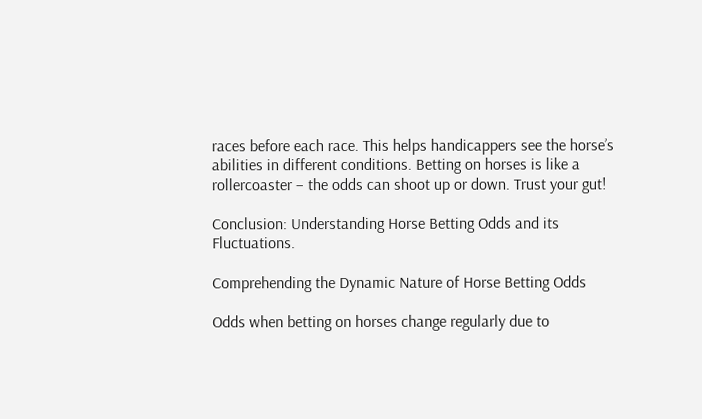races before each race. This helps handicappers see the horse’s abilities in different conditions. Betting on horses is like a rollercoaster – the odds can shoot up or down. Trust your gut!

Conclusion: Understanding Horse Betting Odds and its Fluctuations.

Comprehending the Dynamic Nature of Horse Betting Odds

Odds when betting on horses change regularly due to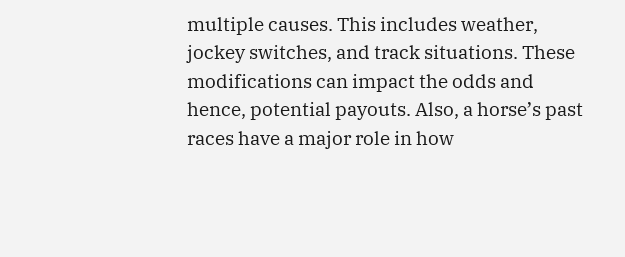multiple causes. This includes weather, jockey switches, and track situations. These modifications can impact the odds and hence, potential payouts. Also, a horse’s past races have a major role in how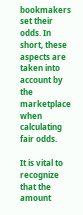bookmakers set their odds. In short, these aspects are taken into account by the marketplace when calculating fair odds.

It is vital to recognize that the amount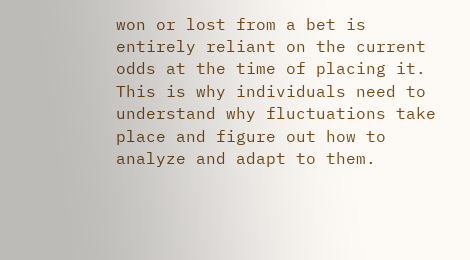won or lost from a bet is entirely reliant on the current odds at the time of placing it. This is why individuals need to understand why fluctuations take place and figure out how to analyze and adapt to them.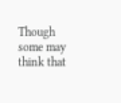Though some may think that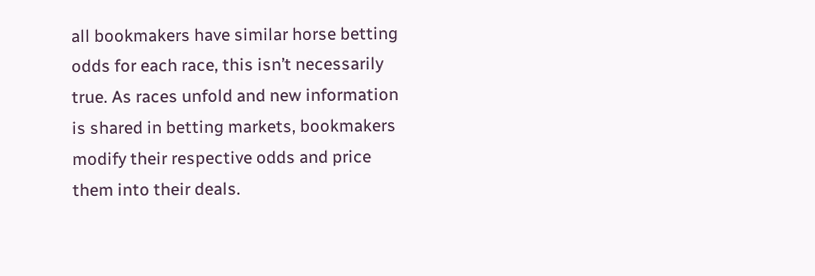all bookmakers have similar horse betting odds for each race, this isn’t necessarily true. As races unfold and new information is shared in betting markets, bookmakers modify their respective odds and price them into their deals.